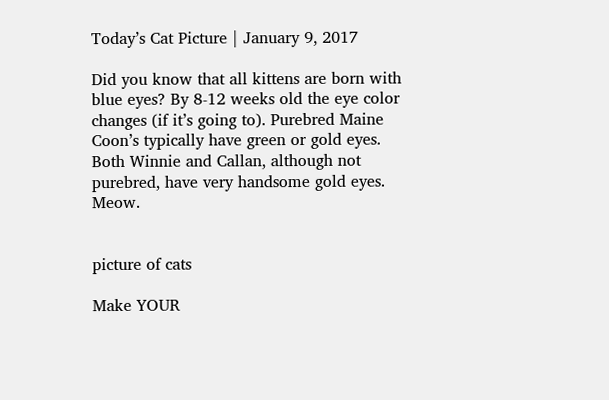Today’s Cat Picture | January 9, 2017

Did you know that all kittens are born with blue eyes? By 8-12 weeks old the eye color changes (if it’s going to). Purebred Maine Coon’s typically have green or gold eyes. Both Winnie and Callan, although not purebred, have very handsome gold eyes. Meow.


picture of cats

Make YOUR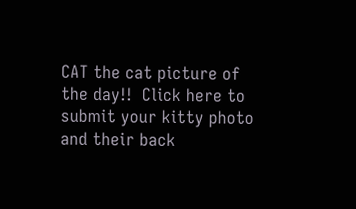CAT the cat picture of the day!!  Click here to submit your kitty photo and their back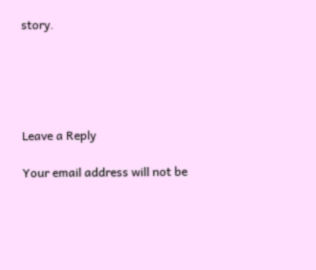story.





Leave a Reply

Your email address will not be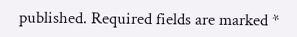published. Required fields are marked *